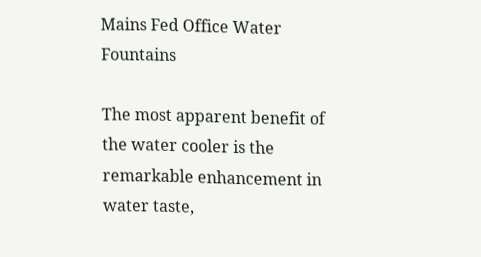Mains Fed Office Water Fountains

The most apparent benefit of the water cooler is the remarkable enhancement in water taste,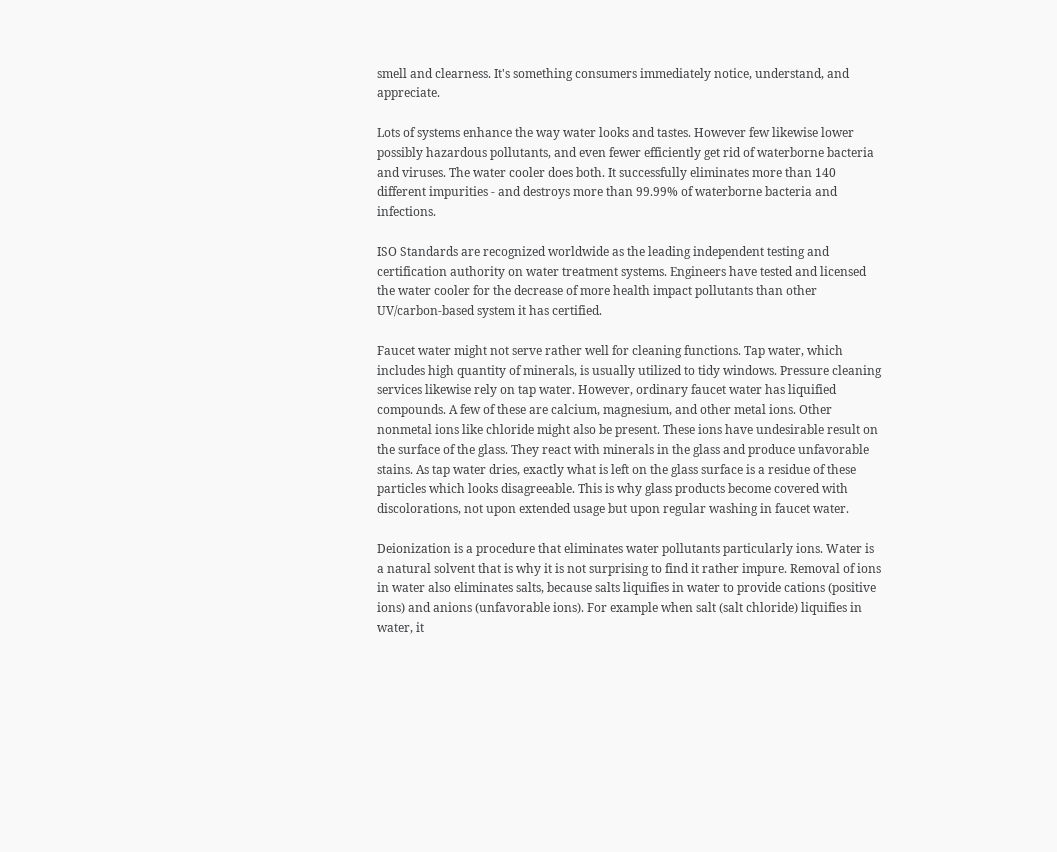smell and clearness. It's something consumers immediately notice, understand, and appreciate.

Lots of systems enhance the way water looks and tastes. However few likewise lower possibly hazardous pollutants, and even fewer efficiently get rid of waterborne bacteria and viruses. The water cooler does both. It successfully eliminates more than 140 different impurities - and destroys more than 99.99% of waterborne bacteria and infections.

ISO Standards are recognized worldwide as the leading independent testing and certification authority on water treatment systems. Engineers have tested and licensed the water cooler for the decrease of more health impact pollutants than other UV/carbon-based system it has certified.

Faucet water might not serve rather well for cleaning functions. Tap water, which includes high quantity of minerals, is usually utilized to tidy windows. Pressure cleaning services likewise rely on tap water. However, ordinary faucet water has liquified compounds. A few of these are calcium, magnesium, and other metal ions. Other nonmetal ions like chloride might also be present. These ions have undesirable result on the surface of the glass. They react with minerals in the glass and produce unfavorable stains. As tap water dries, exactly what is left on the glass surface is a residue of these particles which looks disagreeable. This is why glass products become covered with discolorations, not upon extended usage but upon regular washing in faucet water.

Deionization is a procedure that eliminates water pollutants particularly ions. Water is a natural solvent that is why it is not surprising to find it rather impure. Removal of ions in water also eliminates salts, because salts liquifies in water to provide cations (positive ions) and anions (unfavorable ions). For example when salt (salt chloride) liquifies in water, it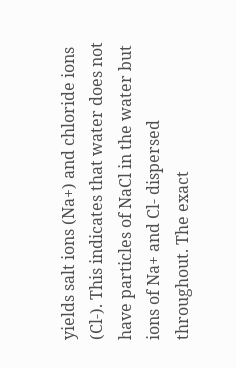yields salt ions (Na+) and chloride ions (Cl-). This indicates that water does not have particles of NaCl in the water but ions of Na+ and Cl- dispersed throughout. The exact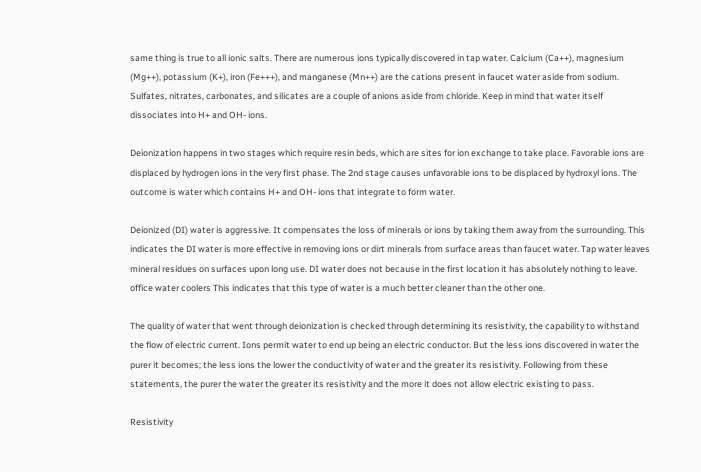same thing is true to all ionic salts. There are numerous ions typically discovered in tap water. Calcium (Ca++), magnesium (Mg++), potassium (K+), iron (Fe+++), and manganese (Mn++) are the cations present in faucet water aside from sodium. Sulfates, nitrates, carbonates, and silicates are a couple of anions aside from chloride. Keep in mind that water itself dissociates into H+ and OH- ions.

Deionization happens in two stages which require resin beds, which are sites for ion exchange to take place. Favorable ions are displaced by hydrogen ions in the very first phase. The 2nd stage causes unfavorable ions to be displaced by hydroxyl ions. The outcome is water which contains H+ and OH- ions that integrate to form water.

Deionized (DI) water is aggressive. It compensates the loss of minerals or ions by taking them away from the surrounding. This indicates the DI water is more effective in removing ions or dirt minerals from surface areas than faucet water. Tap water leaves mineral residues on surfaces upon long use. DI water does not because in the first location it has absolutely nothing to leave. office water coolers This indicates that this type of water is a much better cleaner than the other one.

The quality of water that went through deionization is checked through determining its resistivity, the capability to withstand the flow of electric current. Ions permit water to end up being an electric conductor. But the less ions discovered in water the purer it becomes; the less ions the lower the conductivity of water and the greater its resistivity. Following from these statements, the purer the water the greater its resistivity and the more it does not allow electric existing to pass.

Resistivity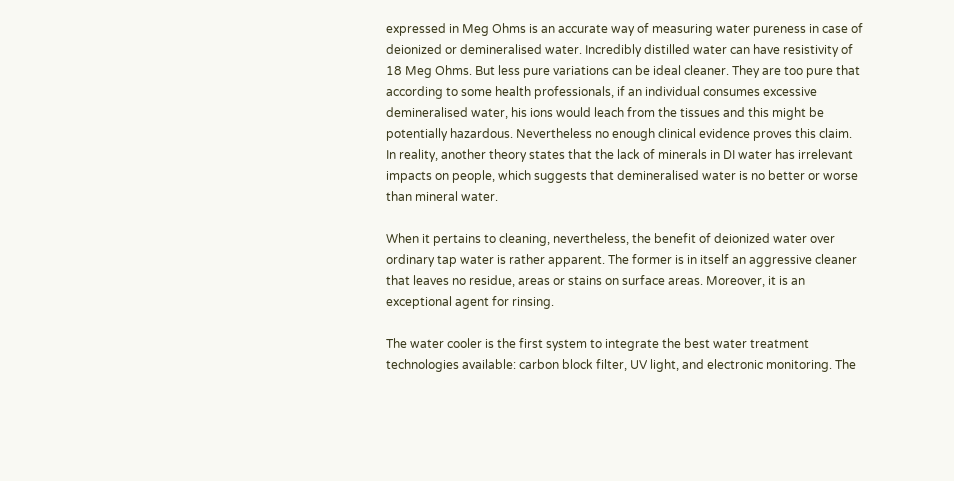expressed in Meg Ohms is an accurate way of measuring water pureness in case of deionized or demineralised water. Incredibly distilled water can have resistivity of 18 Meg Ohms. But less pure variations can be ideal cleaner. They are too pure that according to some health professionals, if an individual consumes excessive demineralised water, his ions would leach from the tissues and this might be potentially hazardous. Nevertheless no enough clinical evidence proves this claim. In reality, another theory states that the lack of minerals in DI water has irrelevant impacts on people, which suggests that demineralised water is no better or worse than mineral water.

When it pertains to cleaning, nevertheless, the benefit of deionized water over ordinary tap water is rather apparent. The former is in itself an aggressive cleaner that leaves no residue, areas or stains on surface areas. Moreover, it is an exceptional agent for rinsing.

The water cooler is the first system to integrate the best water treatment technologies available: carbon block filter, UV light, and electronic monitoring. The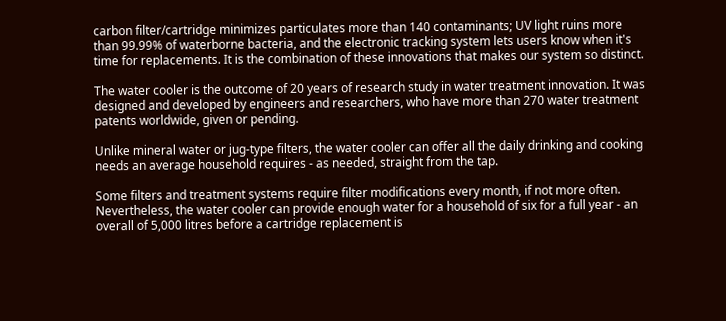carbon filter/cartridge minimizes particulates more than 140 contaminants; UV light ruins more than 99.99% of waterborne bacteria, and the electronic tracking system lets users know when it's time for replacements. It is the combination of these innovations that makes our system so distinct.

The water cooler is the outcome of 20 years of research study in water treatment innovation. It was designed and developed by engineers and researchers, who have more than 270 water treatment patents worldwide, given or pending.

Unlike mineral water or jug-type filters, the water cooler can offer all the daily drinking and cooking needs an average household requires - as needed, straight from the tap.

Some filters and treatment systems require filter modifications every month, if not more often. Nevertheless, the water cooler can provide enough water for a household of six for a full year - an overall of 5,000 litres before a cartridge replacement is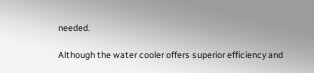needed.

Although the water cooler offers superior efficiency and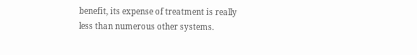benefit, its expense of treatment is really less than numerous other systems.